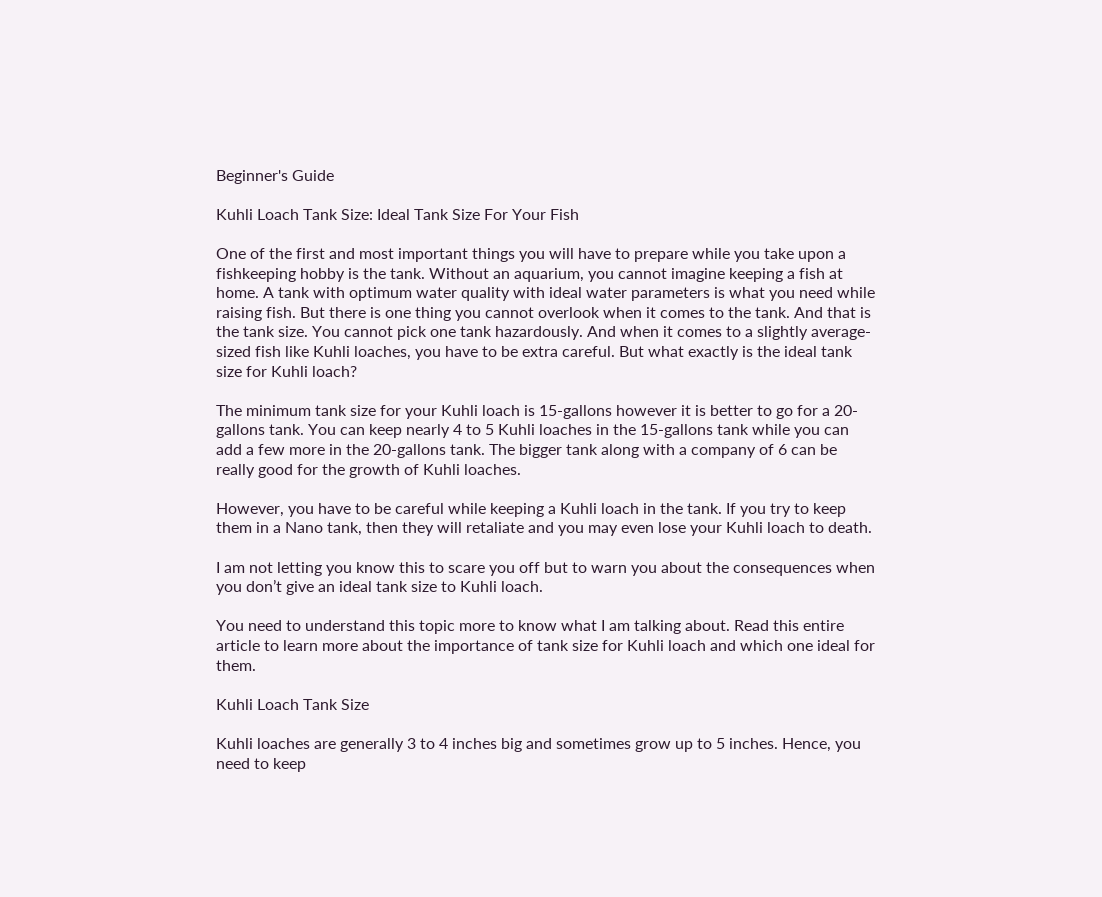Beginner's Guide

Kuhli Loach Tank Size: Ideal Tank Size For Your Fish

One of the first and most important things you will have to prepare while you take upon a fishkeeping hobby is the tank. Without an aquarium, you cannot imagine keeping a fish at home. A tank with optimum water quality with ideal water parameters is what you need while raising fish. But there is one thing you cannot overlook when it comes to the tank. And that is the tank size. You cannot pick one tank hazardously. And when it comes to a slightly average-sized fish like Kuhli loaches, you have to be extra careful. But what exactly is the ideal tank size for Kuhli loach?

The minimum tank size for your Kuhli loach is 15-gallons however it is better to go for a 20-gallons tank. You can keep nearly 4 to 5 Kuhli loaches in the 15-gallons tank while you can add a few more in the 20-gallons tank. The bigger tank along with a company of 6 can be really good for the growth of Kuhli loaches.

However, you have to be careful while keeping a Kuhli loach in the tank. If you try to keep them in a Nano tank, then they will retaliate and you may even lose your Kuhli loach to death.

I am not letting you know this to scare you off but to warn you about the consequences when you don’t give an ideal tank size to Kuhli loach.

You need to understand this topic more to know what I am talking about. Read this entire article to learn more about the importance of tank size for Kuhli loach and which one ideal for them.

Kuhli Loach Tank Size

Kuhli loaches are generally 3 to 4 inches big and sometimes grow up to 5 inches. Hence, you need to keep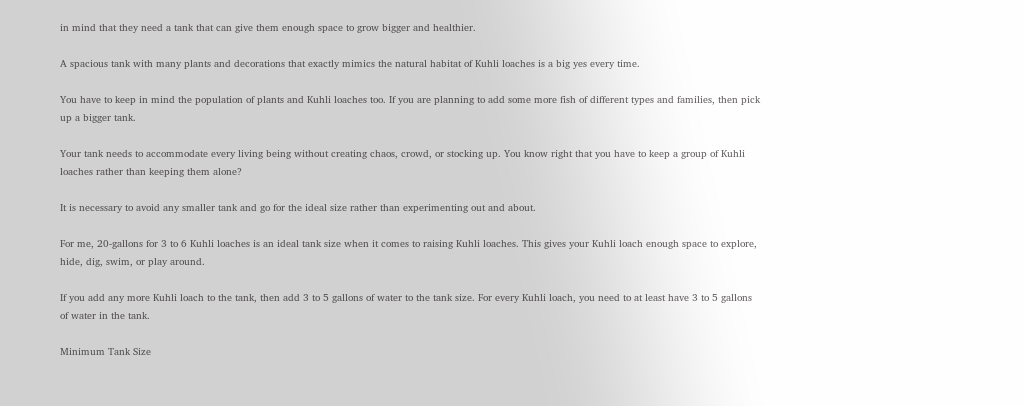in mind that they need a tank that can give them enough space to grow bigger and healthier.

A spacious tank with many plants and decorations that exactly mimics the natural habitat of Kuhli loaches is a big yes every time.

You have to keep in mind the population of plants and Kuhli loaches too. If you are planning to add some more fish of different types and families, then pick up a bigger tank.

Your tank needs to accommodate every living being without creating chaos, crowd, or stocking up. You know right that you have to keep a group of Kuhli loaches rather than keeping them alone?

It is necessary to avoid any smaller tank and go for the ideal size rather than experimenting out and about.

For me, 20-gallons for 3 to 6 Kuhli loaches is an ideal tank size when it comes to raising Kuhli loaches. This gives your Kuhli loach enough space to explore, hide, dig, swim, or play around.

If you add any more Kuhli loach to the tank, then add 3 to 5 gallons of water to the tank size. For every Kuhli loach, you need to at least have 3 to 5 gallons of water in the tank.

Minimum Tank Size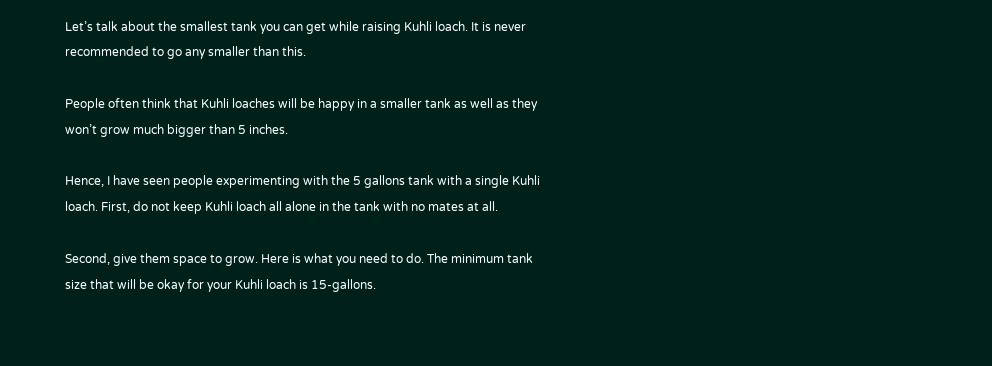Let’s talk about the smallest tank you can get while raising Kuhli loach. It is never recommended to go any smaller than this.

People often think that Kuhli loaches will be happy in a smaller tank as well as they won’t grow much bigger than 5 inches.

Hence, I have seen people experimenting with the 5 gallons tank with a single Kuhli loach. First, do not keep Kuhli loach all alone in the tank with no mates at all.

Second, give them space to grow. Here is what you need to do. The minimum tank size that will be okay for your Kuhli loach is 15-gallons.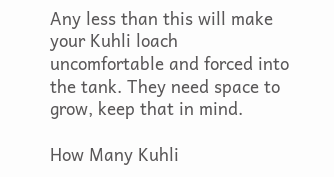Any less than this will make your Kuhli loach uncomfortable and forced into the tank. They need space to grow, keep that in mind.

How Many Kuhli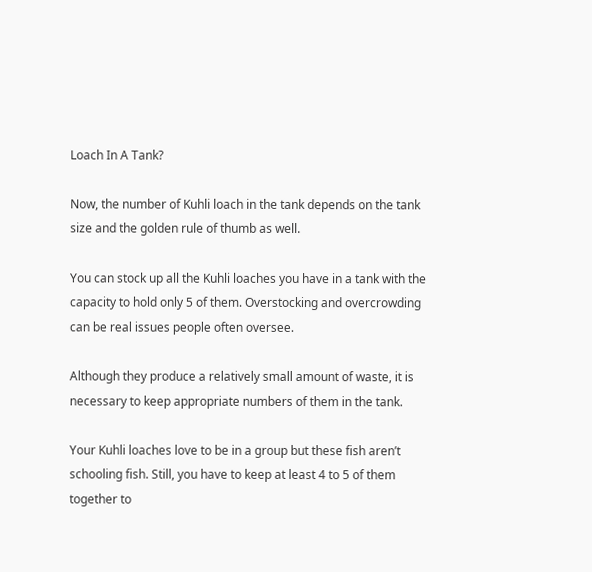Loach In A Tank?

Now, the number of Kuhli loach in the tank depends on the tank size and the golden rule of thumb as well.

You can stock up all the Kuhli loaches you have in a tank with the capacity to hold only 5 of them. Overstocking and overcrowding can be real issues people often oversee.

Although they produce a relatively small amount of waste, it is necessary to keep appropriate numbers of them in the tank.

Your Kuhli loaches love to be in a group but these fish aren’t schooling fish. Still, you have to keep at least 4 to 5 of them together to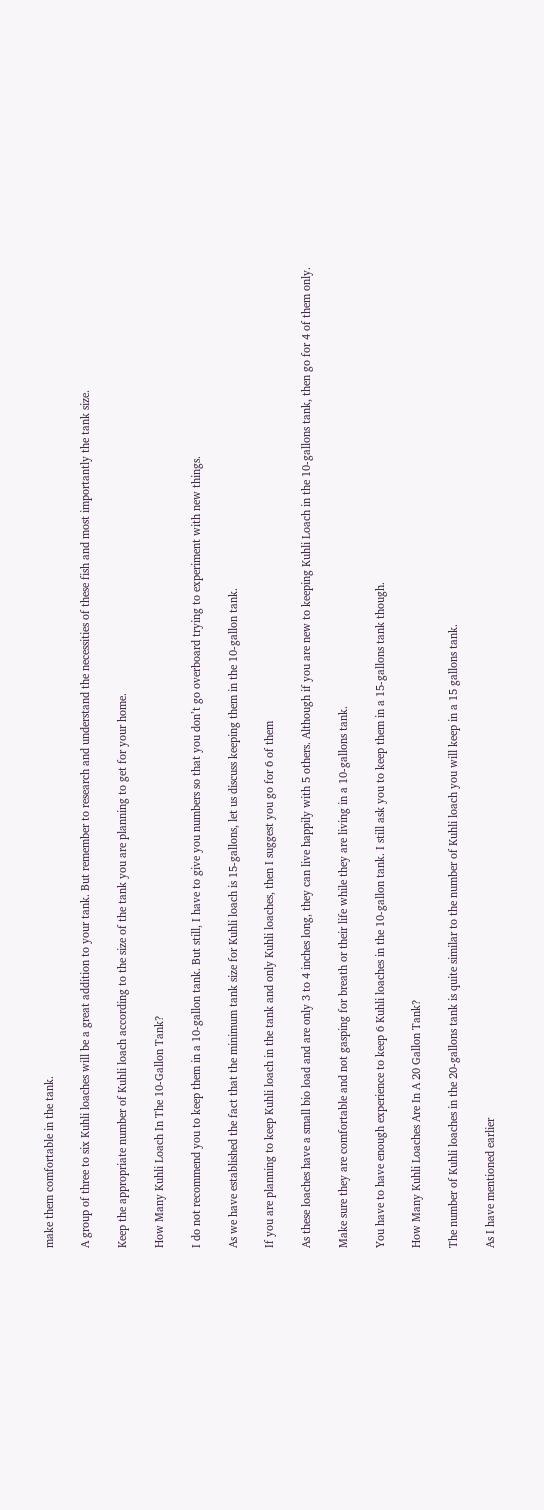make them comfortable in the tank.

A group of three to six Kuhli loaches will be a great addition to your tank. But remember to research and understand the necessities of these fish and most importantly the tank size.

Keep the appropriate number of Kuhli loach according to the size of the tank you are planning to get for your home.

How Many Kuhli Loach In The 10-Gallon Tank?

I do not recommend you to keep them in a 10-gallon tank. But still, I have to give you numbers so that you don’t go overboard trying to experiment with new things.

As we have established the fact that the minimum tank size for Kuhli loach is 15-gallons, let us discuss keeping them in the 10-gallon tank.

If you are planning to keep Kuhli loach in the tank and only Kuhli loaches, then I suggest you go for 6 of them

As these loaches have a small bio load and are only 3 to 4 inches long, they can live happily with 5 others. Although if you are new to keeping Kuhli Loach in the 10-gallons tank, then go for 4 of them only.

Make sure they are comfortable and not gasping for breath or their life while they are living in a 10-gallons tank.

You have to have enough experience to keep 6 Kuhli loaches in the 10-gallon tank. I still ask you to keep them in a 15-gallons tank though.

How Many Kuhli Loaches Are In A 20 Gallon Tank?

The number of Kuhli loaches in the 20-gallons tank is quite similar to the number of Kuhli loach you will keep in a 15 gallons tank.

As I have mentioned earlier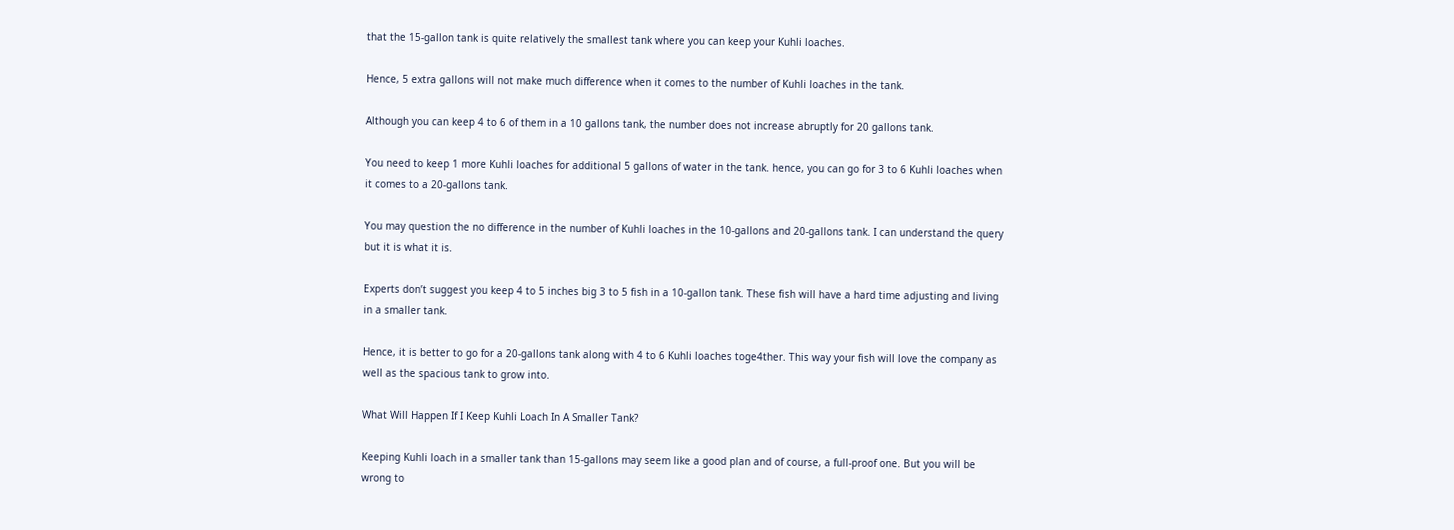that the 15-gallon tank is quite relatively the smallest tank where you can keep your Kuhli loaches.

Hence, 5 extra gallons will not make much difference when it comes to the number of Kuhli loaches in the tank.

Although you can keep 4 to 6 of them in a 10 gallons tank, the number does not increase abruptly for 20 gallons tank.

You need to keep 1 more Kuhli loaches for additional 5 gallons of water in the tank. hence, you can go for 3 to 6 Kuhli loaches when it comes to a 20-gallons tank.

You may question the no difference in the number of Kuhli loaches in the 10-gallons and 20-gallons tank. I can understand the query but it is what it is.

Experts don’t suggest you keep 4 to 5 inches big 3 to 5 fish in a 10-gallon tank. These fish will have a hard time adjusting and living in a smaller tank.

Hence, it is better to go for a 20-gallons tank along with 4 to 6 Kuhli loaches toge4ther. This way your fish will love the company as well as the spacious tank to grow into.

What Will Happen If I Keep Kuhli Loach In A Smaller Tank?

Keeping Kuhli loach in a smaller tank than 15-gallons may seem like a good plan and of course, a full-proof one. But you will be wrong to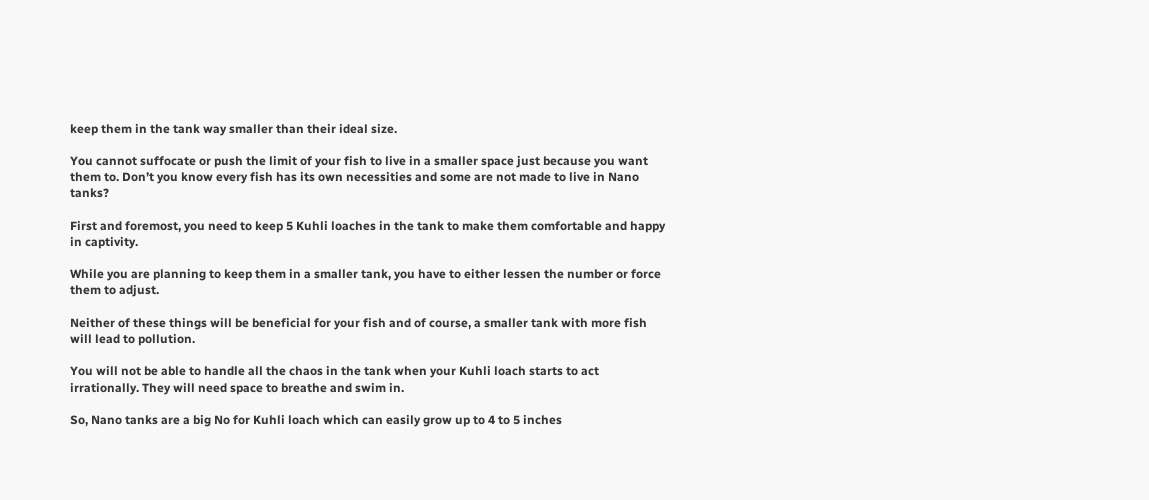keep them in the tank way smaller than their ideal size.

You cannot suffocate or push the limit of your fish to live in a smaller space just because you want them to. Don’t you know every fish has its own necessities and some are not made to live in Nano tanks?

First and foremost, you need to keep 5 Kuhli loaches in the tank to make them comfortable and happy in captivity.

While you are planning to keep them in a smaller tank, you have to either lessen the number or force them to adjust.

Neither of these things will be beneficial for your fish and of course, a smaller tank with more fish will lead to pollution.

You will not be able to handle all the chaos in the tank when your Kuhli loach starts to act irrationally. They will need space to breathe and swim in.

So, Nano tanks are a big No for Kuhli loach which can easily grow up to 4 to 5 inches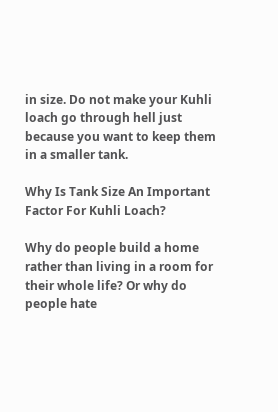in size. Do not make your Kuhli loach go through hell just because you want to keep them in a smaller tank.

Why Is Tank Size An Important Factor For Kuhli Loach?

Why do people build a home rather than living in a room for their whole life? Or why do people hate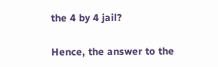the 4 by 4 jail?

Hence, the answer to the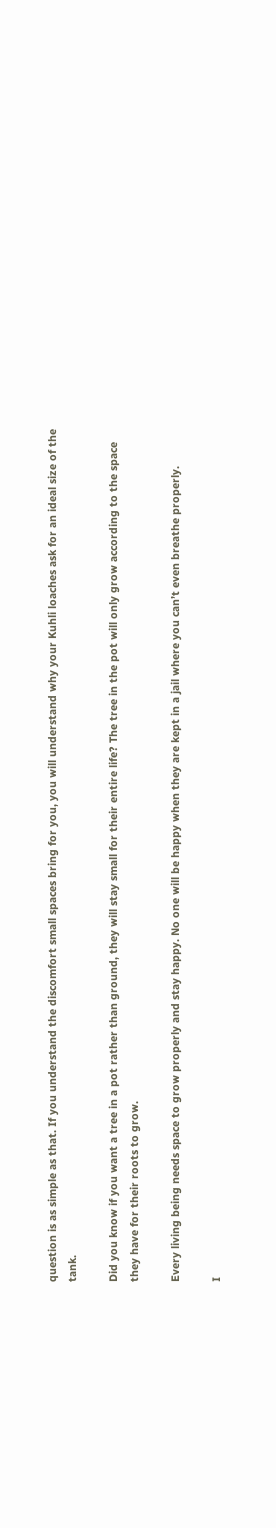question is as simple as that. If you understand the discomfort small spaces bring for you, you will understand why your Kuhli loaches ask for an ideal size of the tank.

Did you know if you want a tree in a pot rather than ground, they will stay small for their entire life? The tree in the pot will only grow according to the space they have for their roots to grow.

Every living being needs space to grow properly and stay happy. No one will be happy when they are kept in a jail where you can’t even breathe properly.

I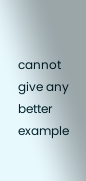cannot give any better example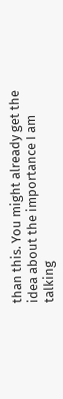than this. You might already get the idea about the importance I am talking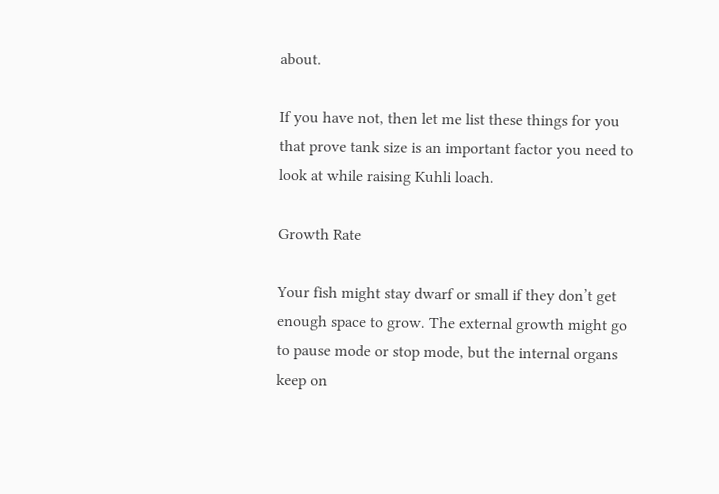about.

If you have not, then let me list these things for you that prove tank size is an important factor you need to look at while raising Kuhli loach.

Growth Rate

Your fish might stay dwarf or small if they don’t get enough space to grow. The external growth might go to pause mode or stop mode, but the internal organs keep on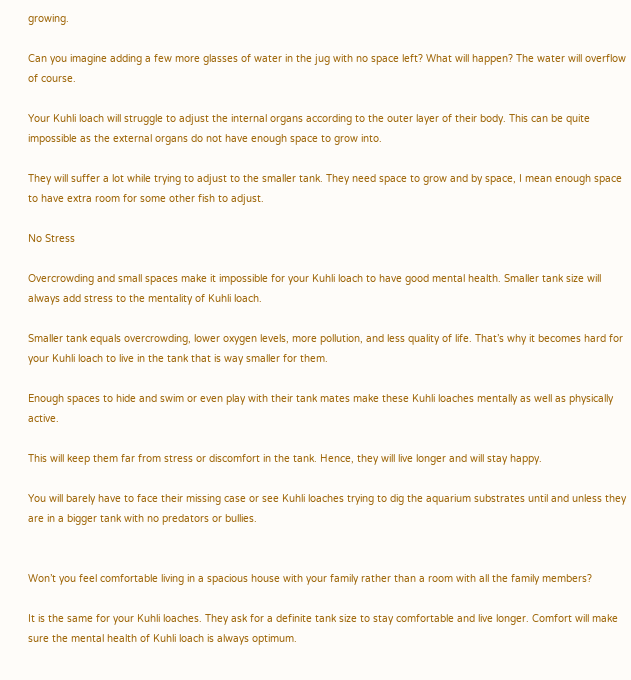growing.

Can you imagine adding a few more glasses of water in the jug with no space left? What will happen? The water will overflow of course.

Your Kuhli loach will struggle to adjust the internal organs according to the outer layer of their body. This can be quite impossible as the external organs do not have enough space to grow into.

They will suffer a lot while trying to adjust to the smaller tank. They need space to grow and by space, I mean enough space to have extra room for some other fish to adjust.

No Stress

Overcrowding and small spaces make it impossible for your Kuhli loach to have good mental health. Smaller tank size will always add stress to the mentality of Kuhli loach.

Smaller tank equals overcrowding, lower oxygen levels, more pollution, and less quality of life. That’s why it becomes hard for your Kuhli loach to live in the tank that is way smaller for them.

Enough spaces to hide and swim or even play with their tank mates make these Kuhli loaches mentally as well as physically active.

This will keep them far from stress or discomfort in the tank. Hence, they will live longer and will stay happy.

You will barely have to face their missing case or see Kuhli loaches trying to dig the aquarium substrates until and unless they are in a bigger tank with no predators or bullies.


Won’t you feel comfortable living in a spacious house with your family rather than a room with all the family members?

It is the same for your Kuhli loaches. They ask for a definite tank size to stay comfortable and live longer. Comfort will make sure the mental health of Kuhli loach is always optimum.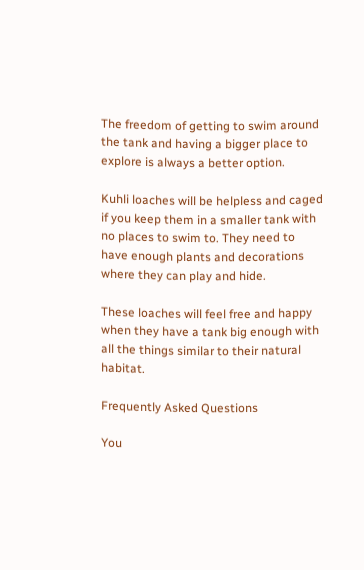The freedom of getting to swim around the tank and having a bigger place to explore is always a better option.

Kuhli loaches will be helpless and caged if you keep them in a smaller tank with no places to swim to. They need to have enough plants and decorations where they can play and hide.

These loaches will feel free and happy when they have a tank big enough with all the things similar to their natural habitat.

Frequently Asked Questions

You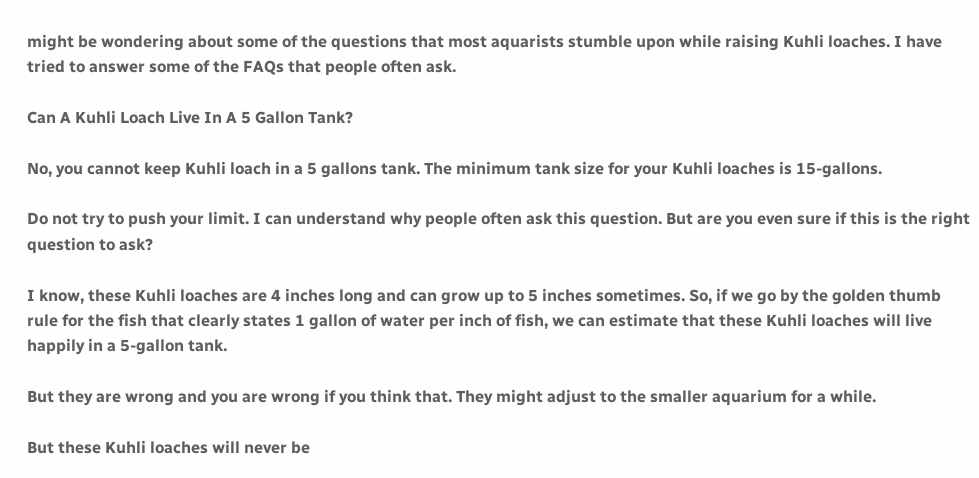might be wondering about some of the questions that most aquarists stumble upon while raising Kuhli loaches. I have tried to answer some of the FAQs that people often ask.

Can A Kuhli Loach Live In A 5 Gallon Tank?

No, you cannot keep Kuhli loach in a 5 gallons tank. The minimum tank size for your Kuhli loaches is 15-gallons.

Do not try to push your limit. I can understand why people often ask this question. But are you even sure if this is the right question to ask?

I know, these Kuhli loaches are 4 inches long and can grow up to 5 inches sometimes. So, if we go by the golden thumb rule for the fish that clearly states 1 gallon of water per inch of fish, we can estimate that these Kuhli loaches will live happily in a 5-gallon tank.

But they are wrong and you are wrong if you think that. They might adjust to the smaller aquarium for a while.

But these Kuhli loaches will never be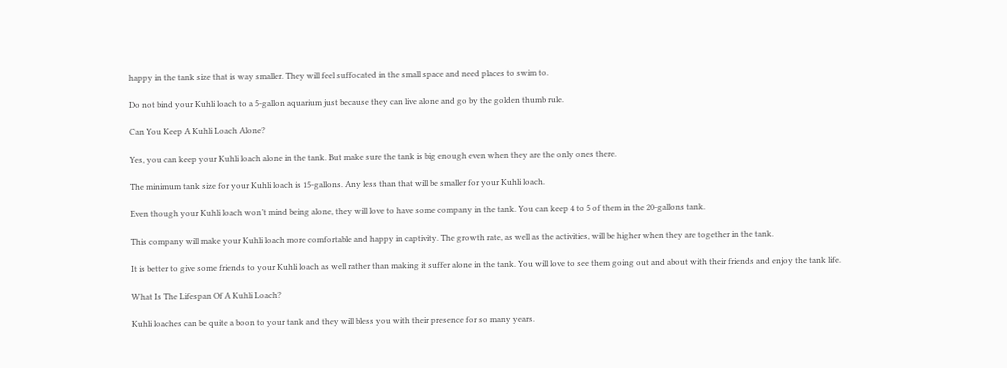happy in the tank size that is way smaller. They will feel suffocated in the small space and need places to swim to.

Do not bind your Kuhli loach to a 5-gallon aquarium just because they can live alone and go by the golden thumb rule.

Can You Keep A Kuhli Loach Alone?

Yes, you can keep your Kuhli loach alone in the tank. But make sure the tank is big enough even when they are the only ones there.

The minimum tank size for your Kuhli loach is 15-gallons. Any less than that will be smaller for your Kuhli loach.

Even though your Kuhli loach won’t mind being alone, they will love to have some company in the tank. You can keep 4 to 5 of them in the 20-gallons tank.

This company will make your Kuhli loach more comfortable and happy in captivity. The growth rate, as well as the activities, will be higher when they are together in the tank.

It is better to give some friends to your Kuhli loach as well rather than making it suffer alone in the tank. You will love to see them going out and about with their friends and enjoy the tank life.

What Is The Lifespan Of A Kuhli Loach?

Kuhli loaches can be quite a boon to your tank and they will bless you with their presence for so many years.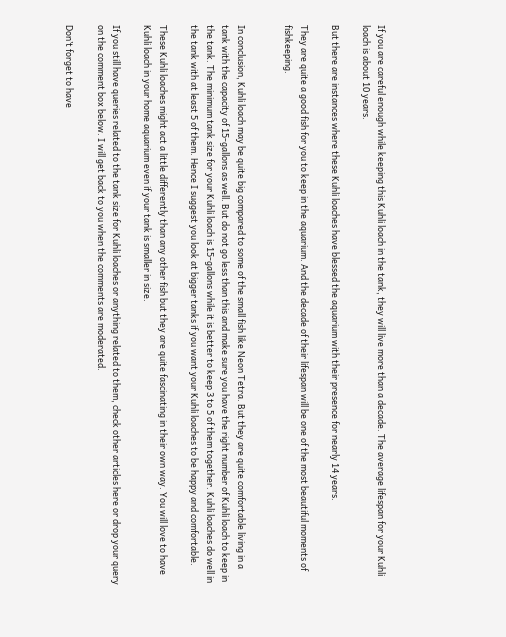If you are careful enough while keeping this Kuhli loach in the tank, they will live more than a decade. The average lifespan for your Kuhli loach is about 10 years.

But there are instances where these Kuhli loaches have blessed the aquarium with their presence for nearly 14 years.

They are quite a good fish for you to keep in the aquarium. And the decade of their lifespan will be one of the most beautiful moments of fishkeeping.


In conclusion, Kuhli loach may be quite big compared to some of the small fish like Neon Tetra. But they are quite comfortable living in a tank with the capacity of 15-gallons as well. But do not go less than this and make sure you have the right number of Kuhli loach to keep in the tank. The minimum tank size for your Kuhli loach is 15-gallons while it is better to keep 3 to 5 of them together. Kuhli loaches do well in the tank with at least 5 of them. Hence I suggest you look at bigger tanks if you want your Kuhli loaches to be happy and comfortable.

These Kuhli loaches might act a little differently than any other fish but they are quite fascinating in their own way. You will love to have Kuhli loach in your home aquarium even if your tank is smaller in size.

If you still have queries related to the tank size for Kuhli loaches or anything related to them, check other articles here or drop your query on the comment box below. I will get back to you when the comments are moderated.

Don’t forget to have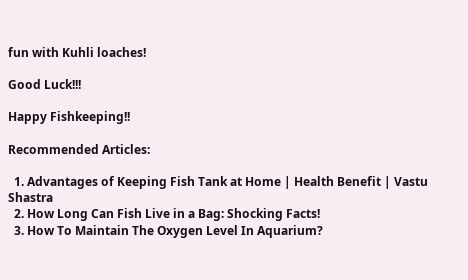fun with Kuhli loaches!

Good Luck!!!

Happy Fishkeeping!!

Recommended Articles:

  1. Advantages of Keeping Fish Tank at Home | Health Benefit | Vastu Shastra
  2. How Long Can Fish Live in a Bag: Shocking Facts!
  3. How To Maintain The Oxygen Level In Aquarium?